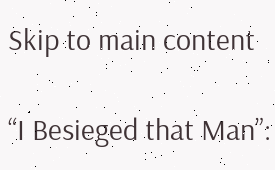Skip to main content

“I Besieged that Man”: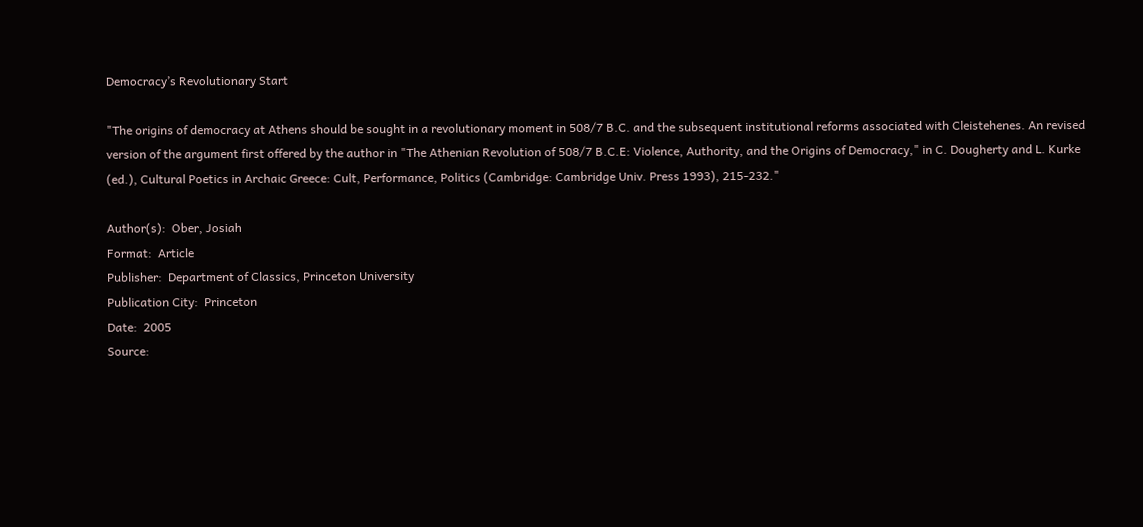Democracy’s Revolutionary Start

"The origins of democracy at Athens should be sought in a revolutionary moment in 508/7 B.C. and the subsequent institutional reforms associated with Cleistehenes. An revised version of the argument first offered by the author in "The Athenian Revolution of 508/7 B.C.E: Violence, Authority, and the Origins of Democracy," in C. Dougherty and L. Kurke (ed.), Cultural Poetics in Archaic Greece: Cult, Performance, Politics (Cambridge: Cambridge Univ. Press 1993), 215-232."

Author(s):  Ober, Josiah
Format:  Article
Publisher:  Department of Classics, Princeton University
Publication City:  Princeton
Date:  2005
Source: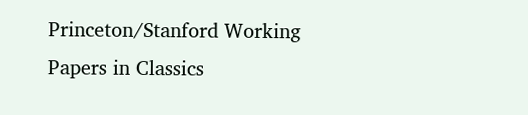Princeton/Stanford Working Papers in Classics